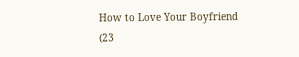How to Love Your Boyfriend (23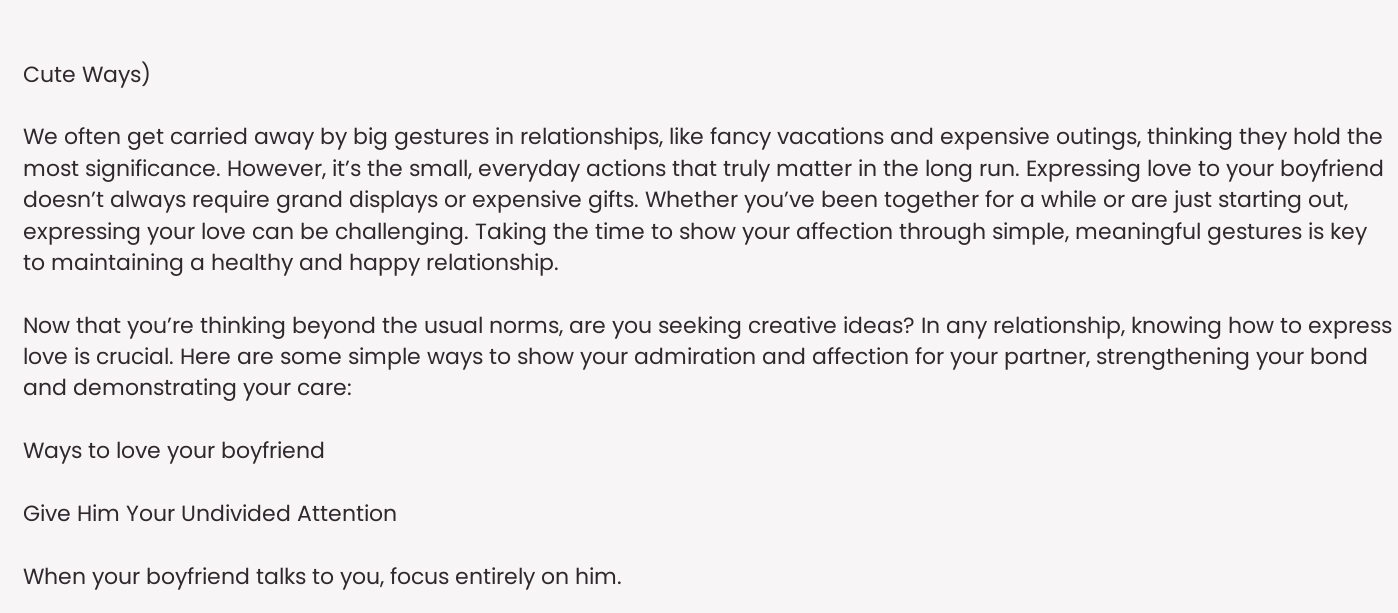Cute Ways)

We often get carried away by big gestures in relationships, like fancy vacations and expensive outings, thinking they hold the most significance. However, it’s the small, everyday actions that truly matter in the long run. Expressing love to your boyfriend doesn’t always require grand displays or expensive gifts. Whether you’ve been together for a while or are just starting out, expressing your love can be challenging. Taking the time to show your affection through simple, meaningful gestures is key to maintaining a healthy and happy relationship.

Now that you’re thinking beyond the usual norms, are you seeking creative ideas? In any relationship, knowing how to express love is crucial. Here are some simple ways to show your admiration and affection for your partner, strengthening your bond and demonstrating your care:

Ways to love your boyfriend

Give Him Your Undivided Attention

When your boyfriend talks to you, focus entirely on him.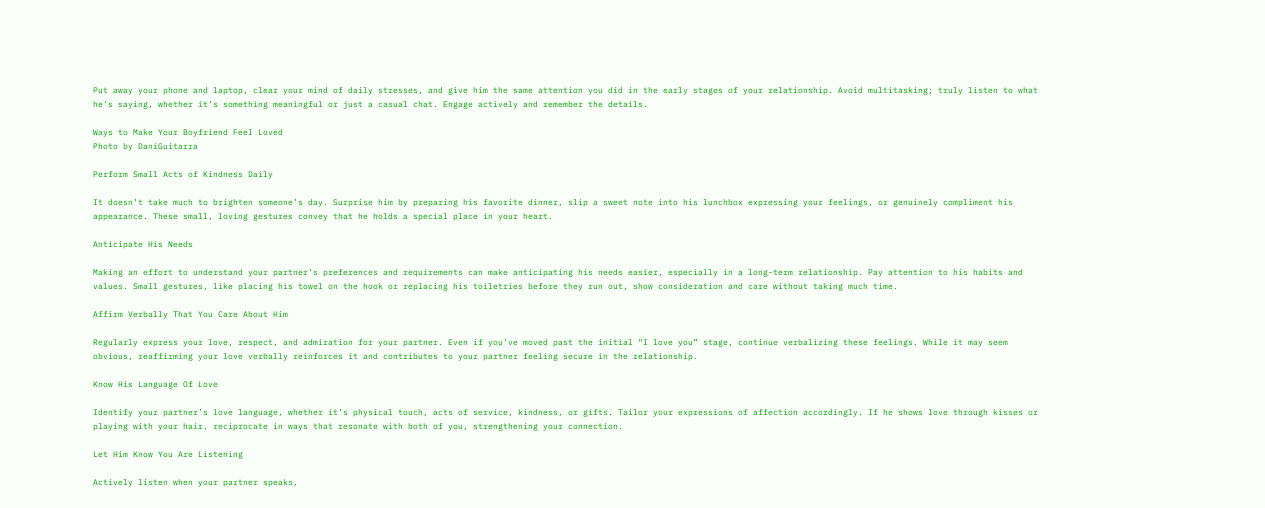Put away your phone and laptop, clear your mind of daily stresses, and give him the same attention you did in the early stages of your relationship. Avoid multitasking; truly listen to what he’s saying, whether it’s something meaningful or just a casual chat. Engage actively and remember the details.

Ways to Make Your Boyfriend Feel Loved
Photo by DaniGuitarra

Perform Small Acts of Kindness Daily

It doesn’t take much to brighten someone’s day. Surprise him by preparing his favorite dinner, slip a sweet note into his lunchbox expressing your feelings, or genuinely compliment his appearance. These small, loving gestures convey that he holds a special place in your heart.

Anticipate His Needs

Making an effort to understand your partner’s preferences and requirements can make anticipating his needs easier, especially in a long-term relationship. Pay attention to his habits and values. Small gestures, like placing his towel on the hook or replacing his toiletries before they run out, show consideration and care without taking much time.

Affirm Verbally That You Care About Him

Regularly express your love, respect, and admiration for your partner. Even if you’ve moved past the initial “I love you” stage, continue verbalizing these feelings. While it may seem obvious, reaffirming your love verbally reinforces it and contributes to your partner feeling secure in the relationship.

Know His Language Of Love

Identify your partner’s love language, whether it’s physical touch, acts of service, kindness, or gifts. Tailor your expressions of affection accordingly. If he shows love through kisses or playing with your hair, reciprocate in ways that resonate with both of you, strengthening your connection.

Let Him Know You Are Listening

Actively listen when your partner speaks,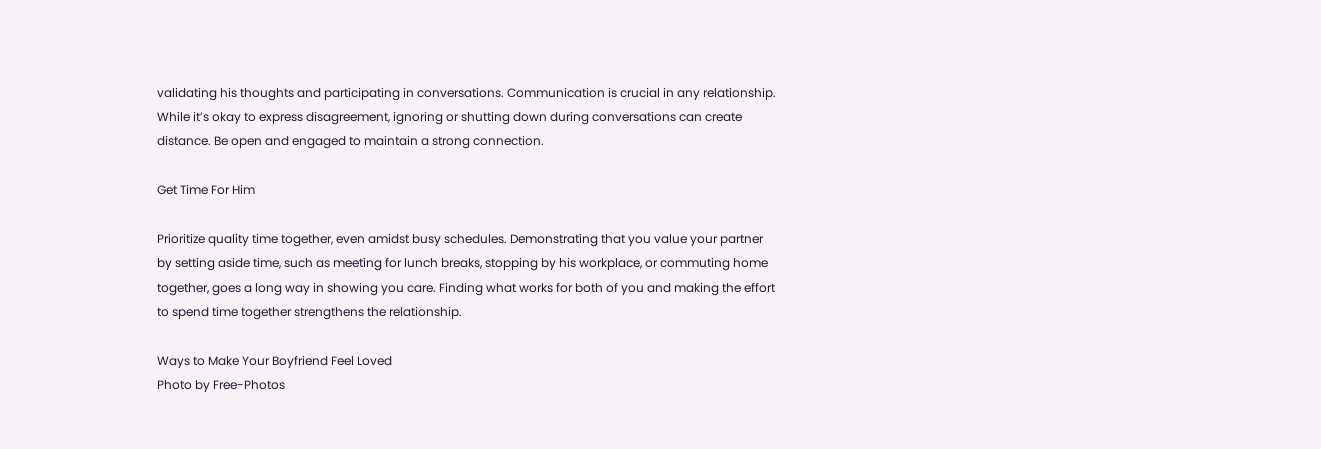validating his thoughts and participating in conversations. Communication is crucial in any relationship. While it’s okay to express disagreement, ignoring or shutting down during conversations can create distance. Be open and engaged to maintain a strong connection.

Get Time For Him

Prioritize quality time together, even amidst busy schedules. Demonstrating that you value your partner by setting aside time, such as meeting for lunch breaks, stopping by his workplace, or commuting home together, goes a long way in showing you care. Finding what works for both of you and making the effort to spend time together strengthens the relationship.

Ways to Make Your Boyfriend Feel Loved
Photo by Free-Photos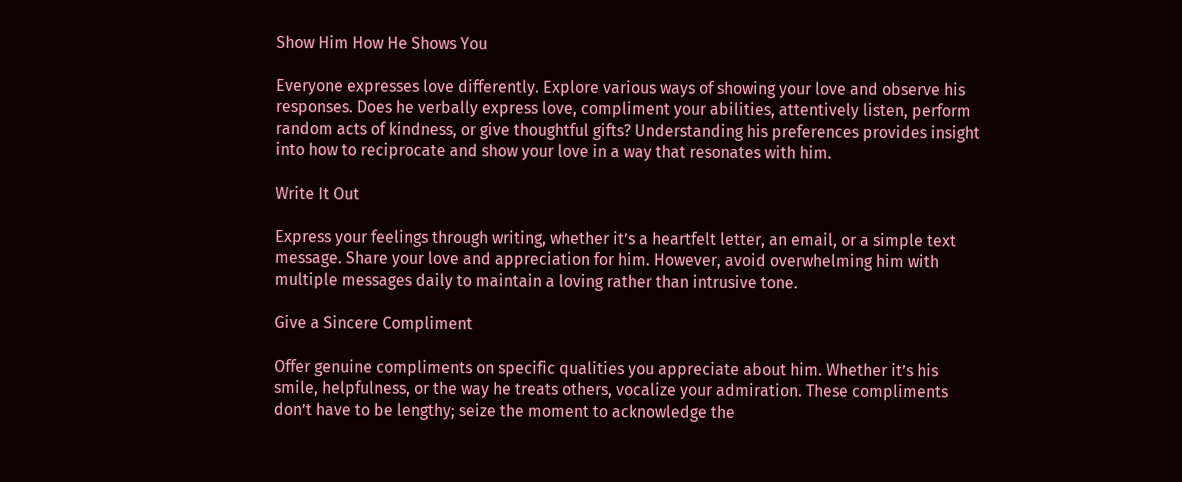Show Him How He Shows You

Everyone expresses love differently. Explore various ways of showing your love and observe his responses. Does he verbally express love, compliment your abilities, attentively listen, perform random acts of kindness, or give thoughtful gifts? Understanding his preferences provides insight into how to reciprocate and show your love in a way that resonates with him.

Write It Out

Express your feelings through writing, whether it’s a heartfelt letter, an email, or a simple text message. Share your love and appreciation for him. However, avoid overwhelming him with multiple messages daily to maintain a loving rather than intrusive tone.

Give a Sincere Compliment

Offer genuine compliments on specific qualities you appreciate about him. Whether it’s his smile, helpfulness, or the way he treats others, vocalize your admiration. These compliments don’t have to be lengthy; seize the moment to acknowledge the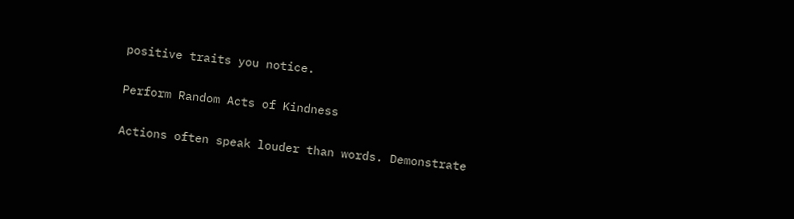positive traits you notice.

Perform Random Acts of Kindness

Actions often speak louder than words. Demonstrate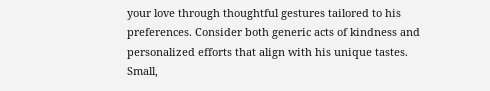your love through thoughtful gestures tailored to his preferences. Consider both generic acts of kindness and personalized efforts that align with his unique tastes. Small,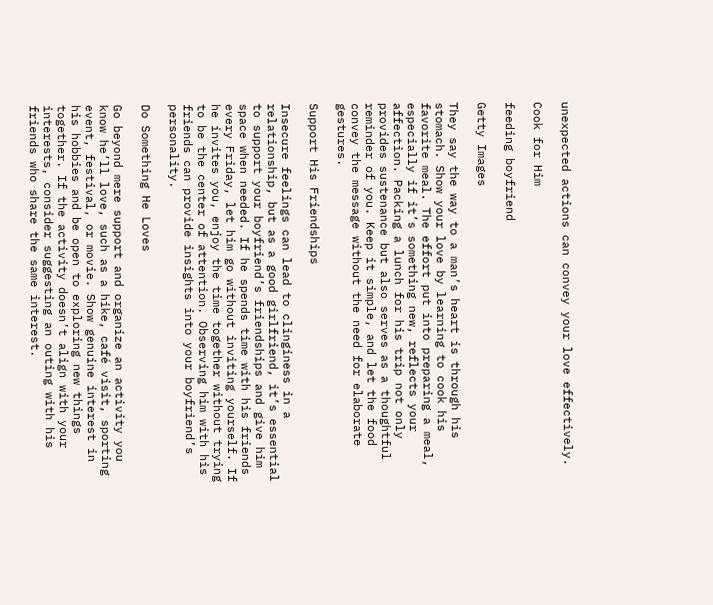unexpected actions can convey your love effectively.

Cook for Him

feeding boyfriend

Getty Images

They say the way to a man’s heart is through his stomach. Show your love by learning to cook his favorite meal. The effort put into preparing a meal, especially if it’s something new, reflects your affection. Packing a lunch for his trip not only provides sustenance but also serves as a thoughtful reminder of you. Keep it simple, and let the food convey the message without the need for elaborate gestures.

Support His Friendships

Insecure feelings can lead to clinginess in a relationship, but as a good girlfriend, it’s essential to support your boyfriend’s friendships and give him space when needed. If he spends time with his friends every Friday, let him go without inviting yourself. If he invites you, enjoy the time together without trying to be the center of attention. Observing him with his friends can provide insights into your boyfriend’s personality.

Do Something He Loves

Go beyond mere support and organize an activity you know he’ll love, such as a hike, café visit, sporting event, festival, or movie. Show genuine interest in his hobbies and be open to exploring new things together. If the activity doesn’t align with your interests, consider suggesting an outing with his friends who share the same interest.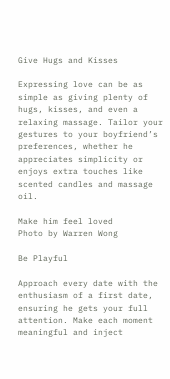Give Hugs and Kisses

Expressing love can be as simple as giving plenty of hugs, kisses, and even a relaxing massage. Tailor your gestures to your boyfriend’s preferences, whether he appreciates simplicity or enjoys extra touches like scented candles and massage oil.

Make him feel loved
Photo by Warren Wong

Be Playful

Approach every date with the enthusiasm of a first date, ensuring he gets your full attention. Make each moment meaningful and inject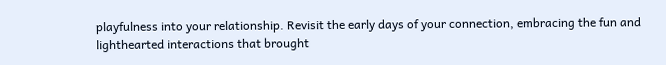playfulness into your relationship. Revisit the early days of your connection, embracing the fun and lighthearted interactions that brought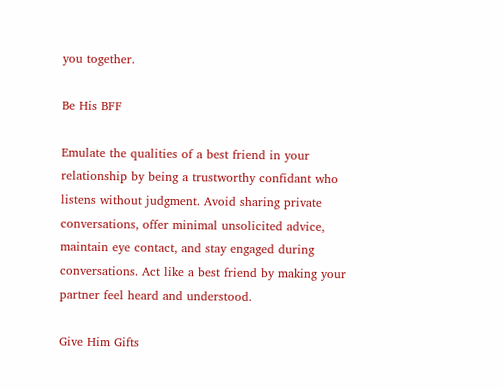you together.

Be His BFF

Emulate the qualities of a best friend in your relationship by being a trustworthy confidant who listens without judgment. Avoid sharing private conversations, offer minimal unsolicited advice, maintain eye contact, and stay engaged during conversations. Act like a best friend by making your partner feel heard and understood.

Give Him Gifts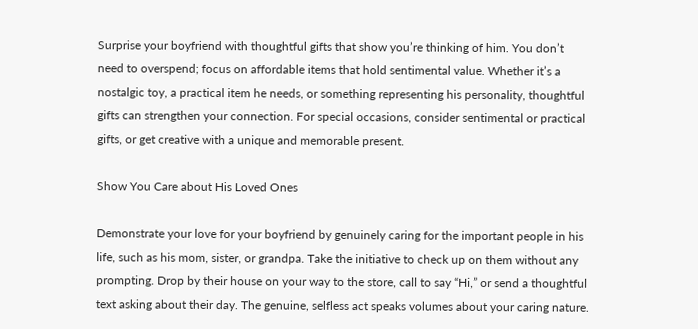Surprise your boyfriend with thoughtful gifts that show you’re thinking of him. You don’t need to overspend; focus on affordable items that hold sentimental value. Whether it’s a nostalgic toy, a practical item he needs, or something representing his personality, thoughtful gifts can strengthen your connection. For special occasions, consider sentimental or practical gifts, or get creative with a unique and memorable present.

Show You Care about His Loved Ones

Demonstrate your love for your boyfriend by genuinely caring for the important people in his life, such as his mom, sister, or grandpa. Take the initiative to check up on them without any prompting. Drop by their house on your way to the store, call to say “Hi,” or send a thoughtful text asking about their day. The genuine, selfless act speaks volumes about your caring nature.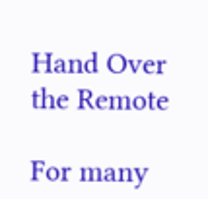Hand Over the Remote

For many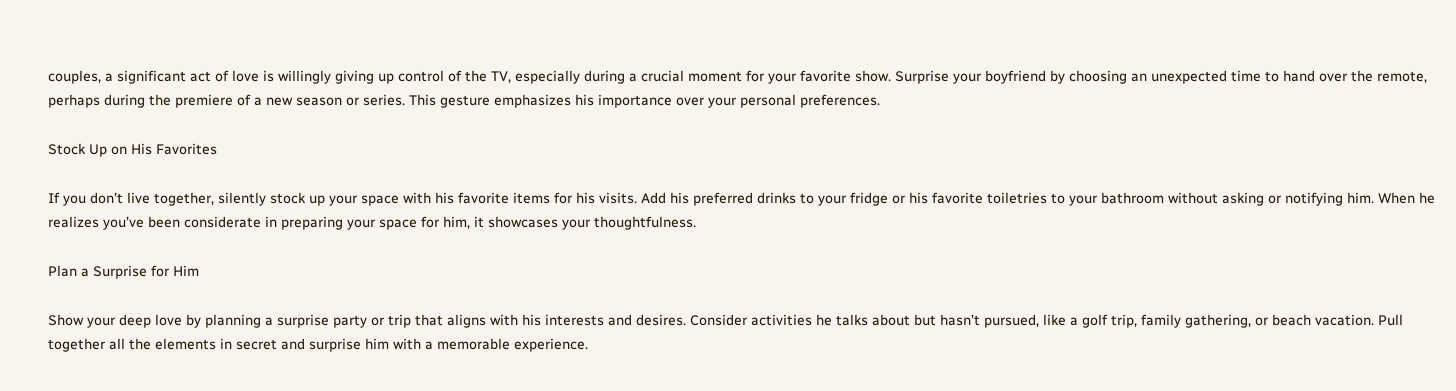couples, a significant act of love is willingly giving up control of the TV, especially during a crucial moment for your favorite show. Surprise your boyfriend by choosing an unexpected time to hand over the remote, perhaps during the premiere of a new season or series. This gesture emphasizes his importance over your personal preferences.

Stock Up on His Favorites

If you don’t live together, silently stock up your space with his favorite items for his visits. Add his preferred drinks to your fridge or his favorite toiletries to your bathroom without asking or notifying him. When he realizes you’ve been considerate in preparing your space for him, it showcases your thoughtfulness.

Plan a Surprise for Him

Show your deep love by planning a surprise party or trip that aligns with his interests and desires. Consider activities he talks about but hasn’t pursued, like a golf trip, family gathering, or beach vacation. Pull together all the elements in secret and surprise him with a memorable experience.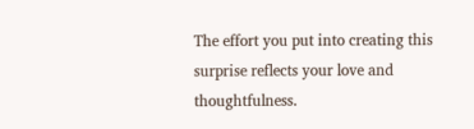The effort you put into creating this surprise reflects your love and thoughtfulness.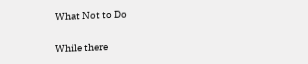What Not to Do

While there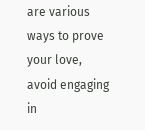are various ways to prove your love, avoid engaging in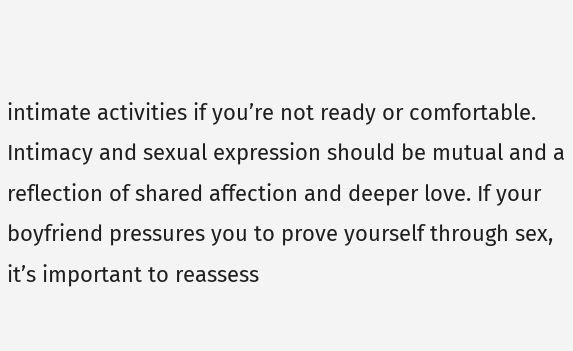intimate activities if you’re not ready or comfortable. Intimacy and sexual expression should be mutual and a reflection of shared affection and deeper love. If your boyfriend pressures you to prove yourself through sex, it’s important to reassess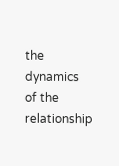the dynamics of the relationship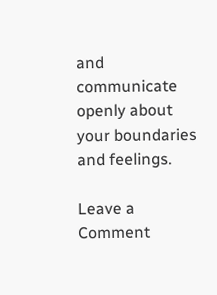and communicate openly about your boundaries and feelings.

Leave a Comment